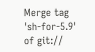Merge tag 'sh-for-5.9' of git://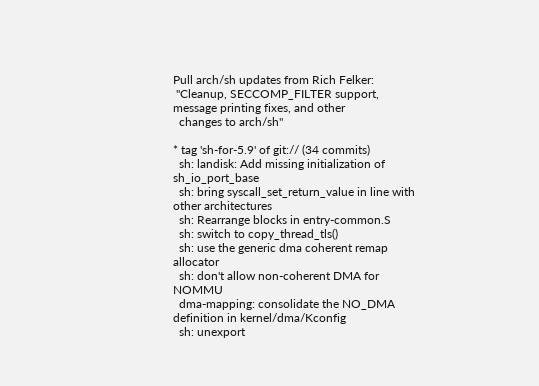Pull arch/sh updates from Rich Felker:
 "Cleanup, SECCOMP_FILTER support, message printing fixes, and other
  changes to arch/sh"

* tag 'sh-for-5.9' of git:// (34 commits)
  sh: landisk: Add missing initialization of sh_io_port_base
  sh: bring syscall_set_return_value in line with other architectures
  sh: Rearrange blocks in entry-common.S
  sh: switch to copy_thread_tls()
  sh: use the generic dma coherent remap allocator
  sh: don't allow non-coherent DMA for NOMMU
  dma-mapping: consolidate the NO_DMA definition in kernel/dma/Kconfig
  sh: unexport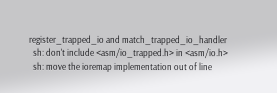register_trapped_io and match_trapped_io_handler
  sh: don't include <asm/io_trapped.h> in <asm/io.h>
  sh: move the ioremap implementation out of line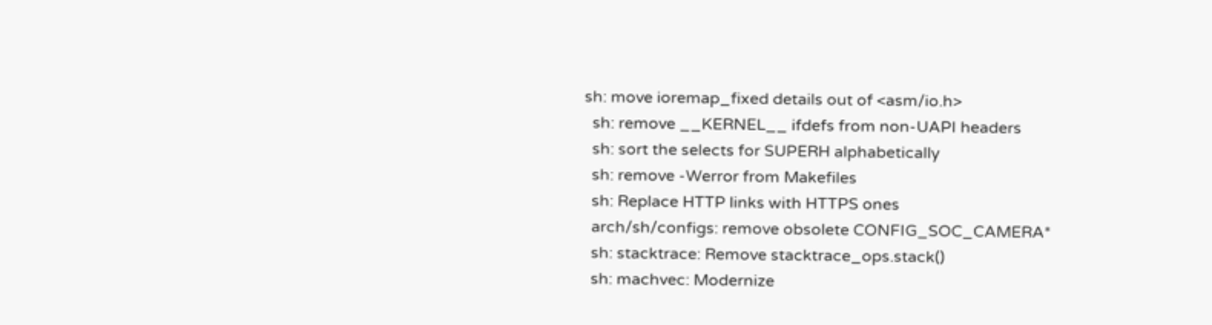sh: move ioremap_fixed details out of <asm/io.h>
  sh: remove __KERNEL__ ifdefs from non-UAPI headers
  sh: sort the selects for SUPERH alphabetically
  sh: remove -Werror from Makefiles
  sh: Replace HTTP links with HTTPS ones
  arch/sh/configs: remove obsolete CONFIG_SOC_CAMERA*
  sh: stacktrace: Remove stacktrace_ops.stack()
  sh: machvec: Modernize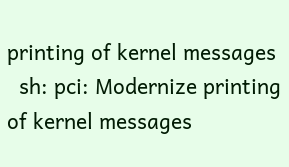printing of kernel messages
  sh: pci: Modernize printing of kernel messages